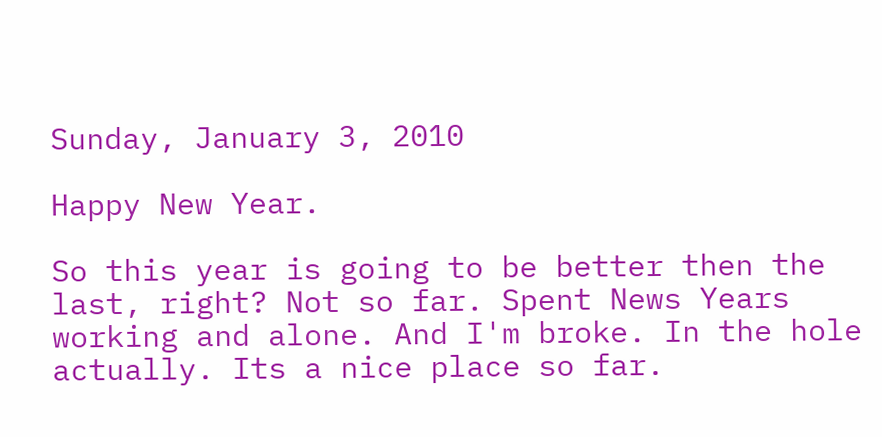Sunday, January 3, 2010

Happy New Year.

So this year is going to be better then the last, right? Not so far. Spent News Years working and alone. And I'm broke. In the hole actually. Its a nice place so far.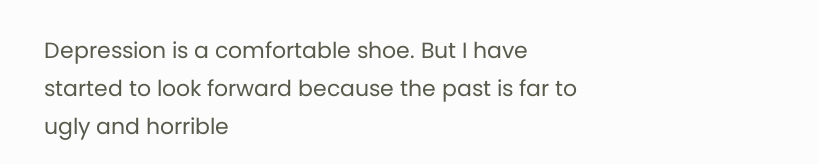Depression is a comfortable shoe. But I have started to look forward because the past is far to ugly and horrible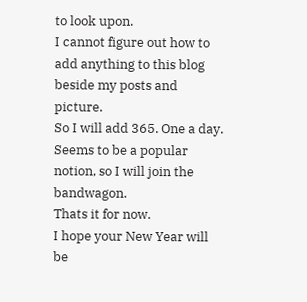to look upon.
I cannot figure out how to add anything to this blog beside my posts and picture.
So I will add 365. One a day. Seems to be a popular notion, so I will join the bandwagon.
Thats it for now.
I hope your New Year will be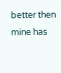better then mine has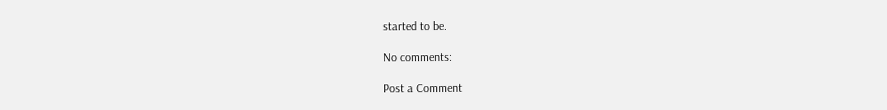started to be.

No comments:

Post a Comment